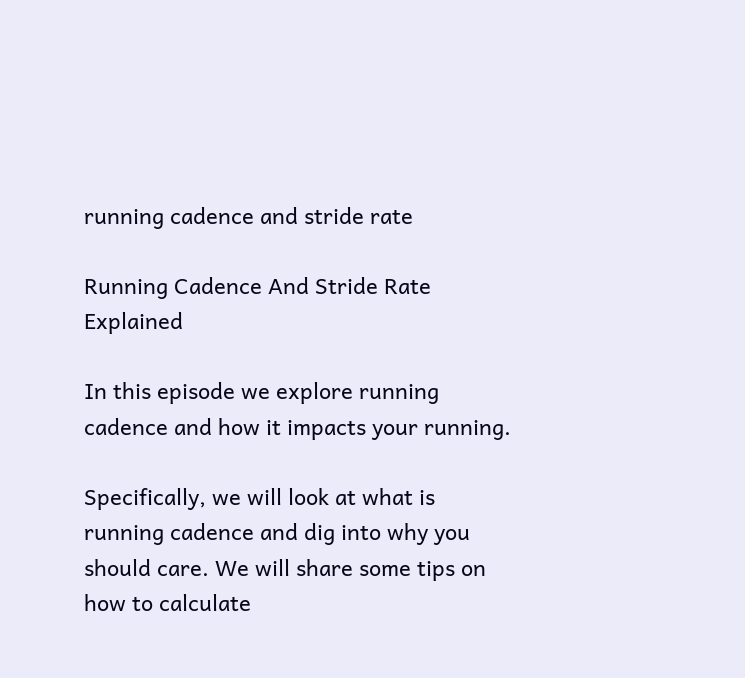running cadence and stride rate

Running Cadence And Stride Rate Explained

In this episode we explore running cadence and how it impacts your running.

Specifically, we will look at what is running cadence and dig into why you should care. We will share some tips on how to calculate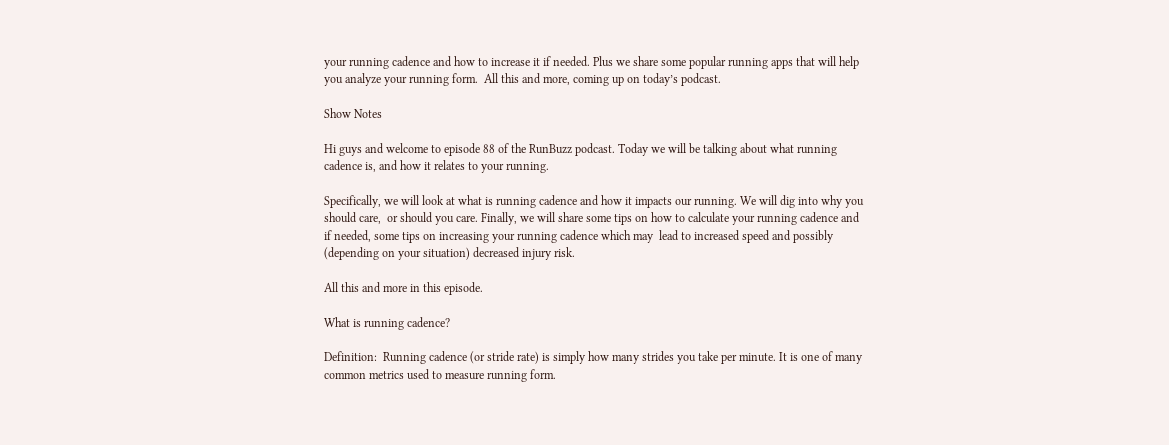your running cadence and how to increase it if needed. Plus we share some popular running apps that will help you analyze your running form.  All this and more, coming up on today’s podcast.

Show Notes

Hi guys and welcome to episode 88 of the RunBuzz podcast. Today we will be talking about what running cadence is, and how it relates to your running.

Specifically, we will look at what is running cadence and how it impacts our running. We will dig into why you should care,  or should you care. Finally, we will share some tips on how to calculate your running cadence and if needed, some tips on increasing your running cadence which may  lead to increased speed and possibly (depending on your situation) decreased injury risk.

All this and more in this episode.

What is running cadence?

Definition:  Running cadence (or stride rate) is simply how many strides you take per minute. It is one of many common metrics used to measure running form.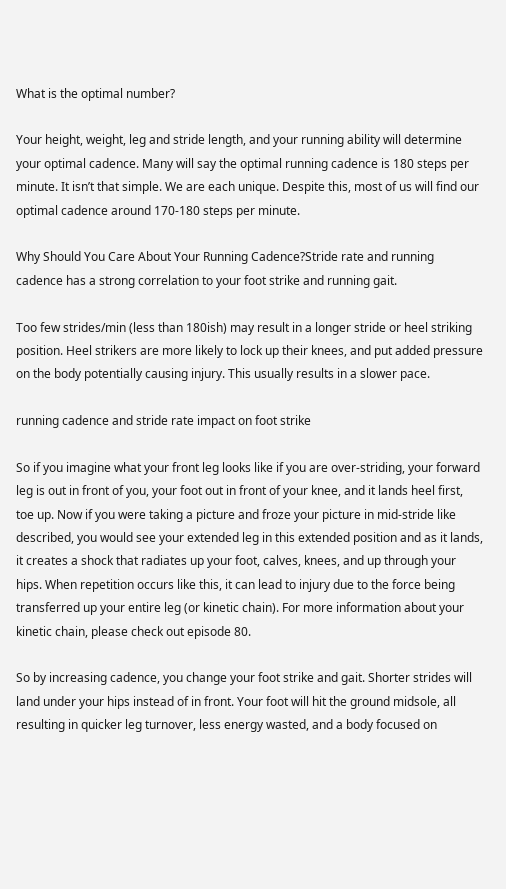What is the optimal number?

Your height, weight, leg and stride length, and your running ability will determine your optimal cadence. Many will say the optimal running cadence is 180 steps per minute. It isn’t that simple. We are each unique. Despite this, most of us will find our optimal cadence around 170-180 steps per minute.

Why Should You Care About Your Running Cadence?Stride rate and running cadence has a strong correlation to your foot strike and running gait.

Too few strides/min (less than 180ish) may result in a longer stride or heel striking position. Heel strikers are more likely to lock up their knees, and put added pressure on the body potentially causing injury. This usually results in a slower pace.

running cadence and stride rate impact on foot strike

So if you imagine what your front leg looks like if you are over-striding, your forward leg is out in front of you, your foot out in front of your knee, and it lands heel first, toe up. Now if you were taking a picture and froze your picture in mid-stride like described, you would see your extended leg in this extended position and as it lands, it creates a shock that radiates up your foot, calves, knees, and up through your hips. When repetition occurs like this, it can lead to injury due to the force being transferred up your entire leg (or kinetic chain). For more information about your kinetic chain, please check out episode 80.

So by increasing cadence, you change your foot strike and gait. Shorter strides will land under your hips instead of in front. Your foot will hit the ground midsole, all resulting in quicker leg turnover, less energy wasted, and a body focused on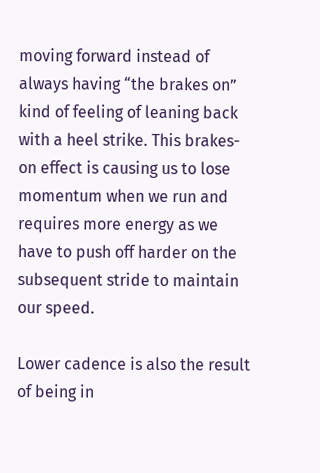moving forward instead of always having “the brakes on” kind of feeling of leaning back with a heel strike. This brakes-on effect is causing us to lose momentum when we run and requires more energy as we have to push off harder on the subsequent stride to maintain our speed.

Lower cadence is also the result of being in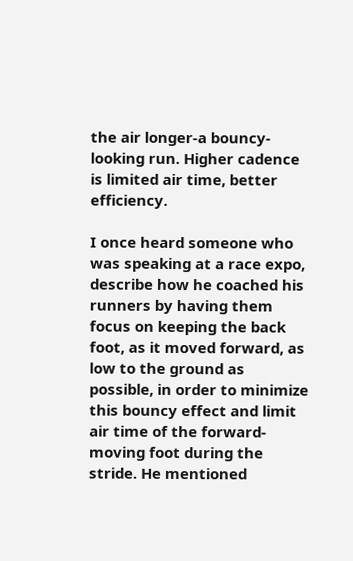the air longer-a bouncy-looking run. Higher cadence is limited air time, better efficiency.

I once heard someone who was speaking at a race expo, describe how he coached his runners by having them focus on keeping the back foot, as it moved forward, as low to the ground as possible, in order to minimize this bouncy effect and limit air time of the forward-moving foot during the stride. He mentioned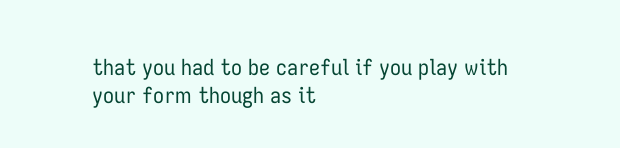that you had to be careful if you play with your form though as it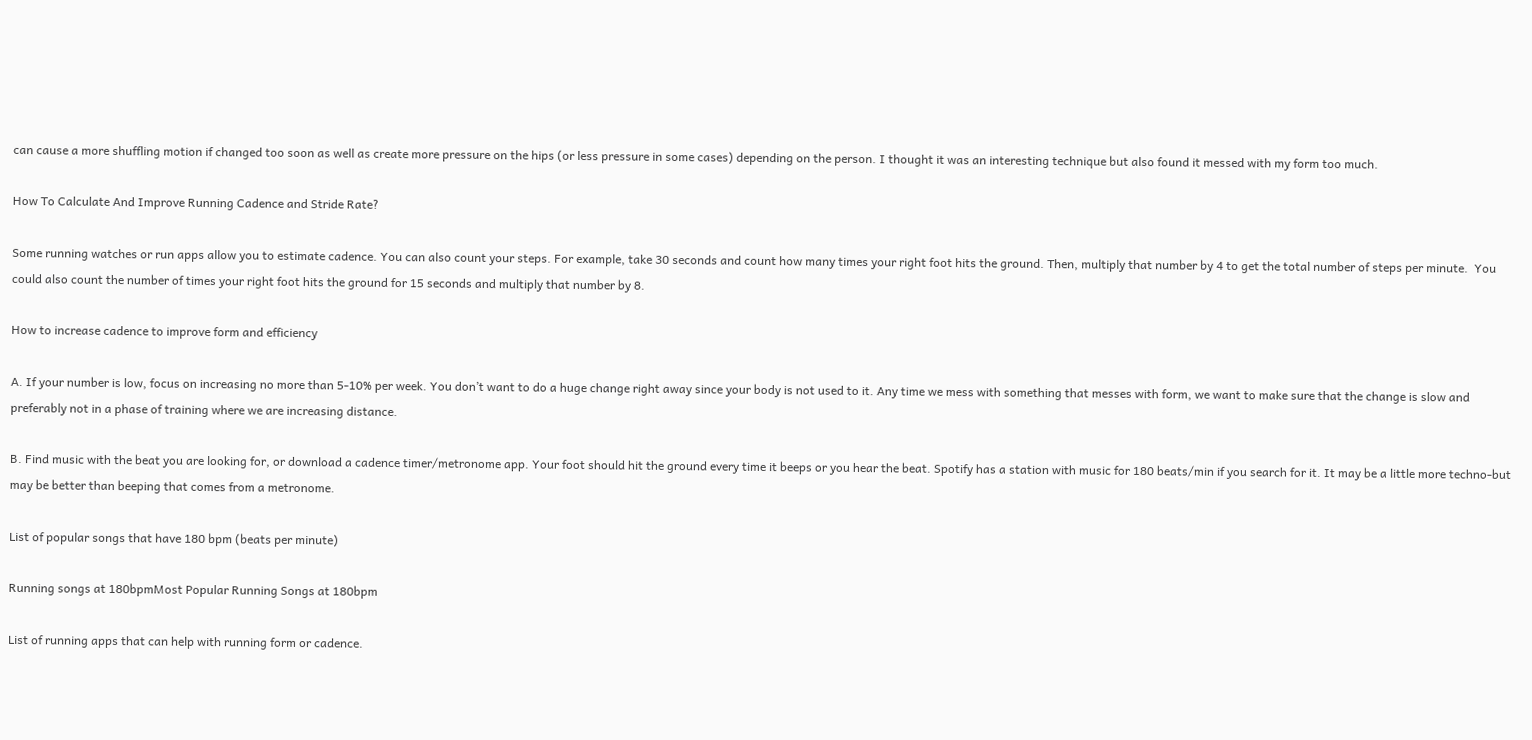can cause a more shuffling motion if changed too soon as well as create more pressure on the hips (or less pressure in some cases) depending on the person. I thought it was an interesting technique but also found it messed with my form too much.

How To Calculate And Improve Running Cadence and Stride Rate?

Some running watches or run apps allow you to estimate cadence. You can also count your steps. For example, take 30 seconds and count how many times your right foot hits the ground. Then, multiply that number by 4 to get the total number of steps per minute.  You could also count the number of times your right foot hits the ground for 15 seconds and multiply that number by 8.

How to increase cadence to improve form and efficiency

A. If your number is low, focus on increasing no more than 5-10% per week. You don’t want to do a huge change right away since your body is not used to it. Any time we mess with something that messes with form, we want to make sure that the change is slow and preferably not in a phase of training where we are increasing distance.

B. Find music with the beat you are looking for, or download a cadence timer/metronome app. Your foot should hit the ground every time it beeps or you hear the beat. Spotify has a station with music for 180 beats/min if you search for it. It may be a little more techno-but may be better than beeping that comes from a metronome.

List of popular songs that have 180 bpm (beats per minute)

Running songs at 180bpmMost Popular Running Songs at 180bpm

List of running apps that can help with running form or cadence.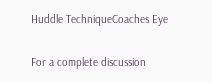Huddle TechniqueCoaches Eye

For a complete discussion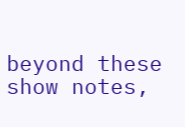beyond these show notes,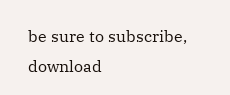be sure to subscribe, download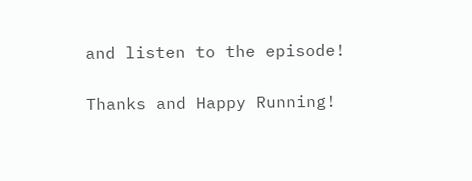and listen to the episode!

Thanks and Happy Running!